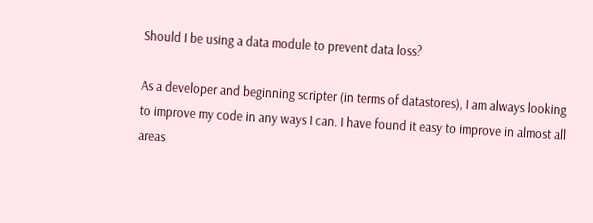Should I be using a data module to prevent data loss?

As a developer and beginning scripter (in terms of datastores), I am always looking to improve my code in any ways I can. I have found it easy to improve in almost all areas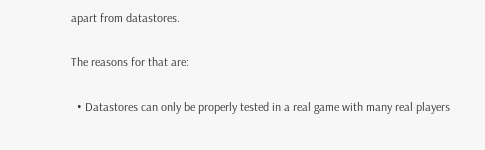apart from datastores.

The reasons for that are:

  • Datastores can only be properly tested in a real game with many real players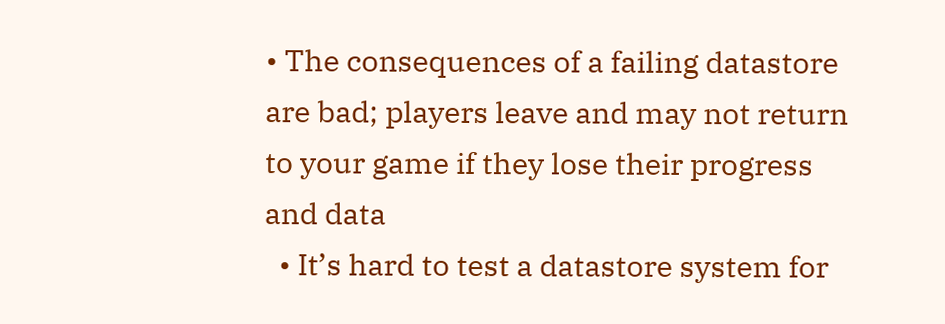• The consequences of a failing datastore are bad; players leave and may not return to your game if they lose their progress and data
  • It’s hard to test a datastore system for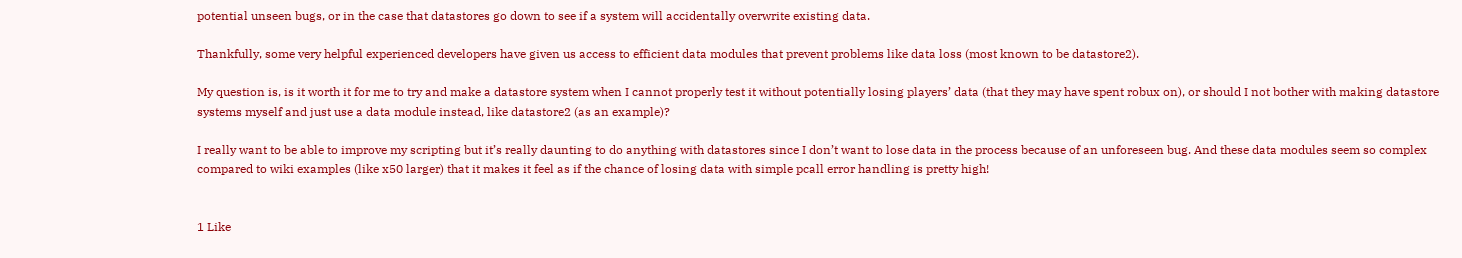potential unseen bugs, or in the case that datastores go down to see if a system will accidentally overwrite existing data.

Thankfully, some very helpful experienced developers have given us access to efficient data modules that prevent problems like data loss (most known to be datastore2).

My question is, is it worth it for me to try and make a datastore system when I cannot properly test it without potentially losing players’ data (that they may have spent robux on), or should I not bother with making datastore systems myself and just use a data module instead, like datastore2 (as an example)?

I really want to be able to improve my scripting but it’s really daunting to do anything with datastores since I don’t want to lose data in the process because of an unforeseen bug. And these data modules seem so complex compared to wiki examples (like x50 larger) that it makes it feel as if the chance of losing data with simple pcall error handling is pretty high!


1 Like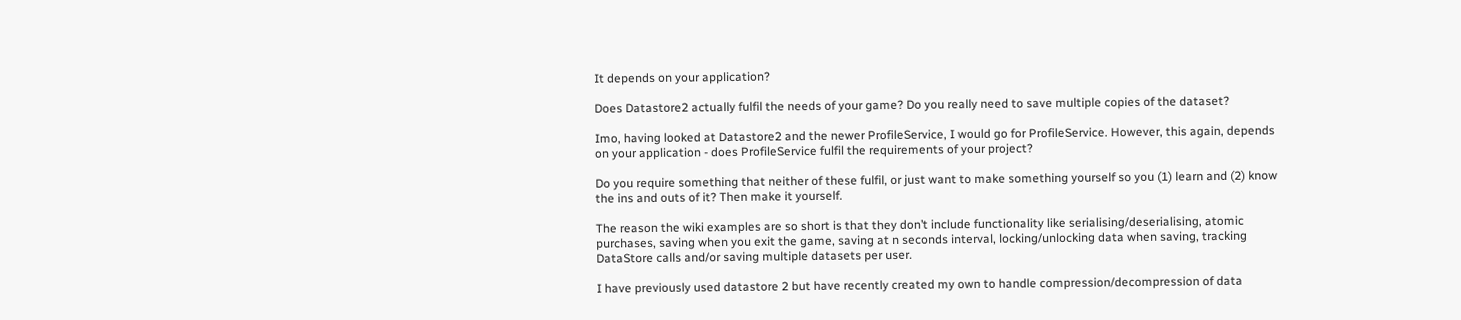It depends on your application?

Does Datastore2 actually fulfil the needs of your game? Do you really need to save multiple copies of the dataset?

Imo, having looked at Datastore2 and the newer ProfileService, I would go for ProfileService. However, this again, depends on your application - does ProfileService fulfil the requirements of your project?

Do you require something that neither of these fulfil, or just want to make something yourself so you (1) learn and (2) know the ins and outs of it? Then make it yourself.

The reason the wiki examples are so short is that they don’t include functionality like serialising/deserialising, atomic purchases, saving when you exit the game, saving at n seconds interval, locking/unlocking data when saving, tracking DataStore calls and/or saving multiple datasets per user.

I have previously used datastore 2 but have recently created my own to handle compression/decompression of data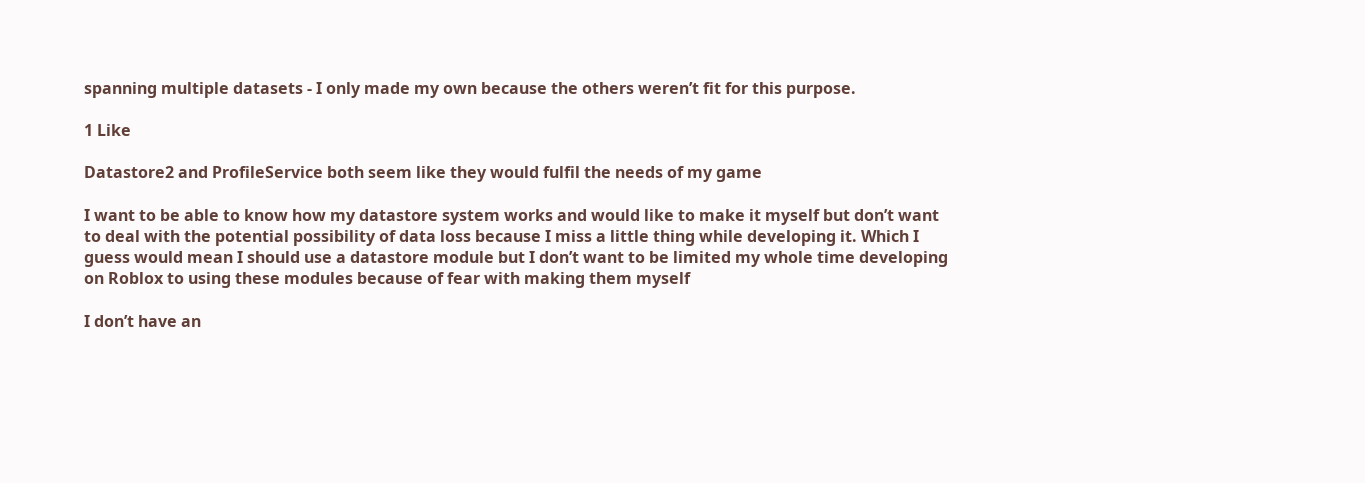spanning multiple datasets - I only made my own because the others weren’t fit for this purpose.

1 Like

Datastore2 and ProfileService both seem like they would fulfil the needs of my game

I want to be able to know how my datastore system works and would like to make it myself but don’t want to deal with the potential possibility of data loss because I miss a little thing while developing it. Which I guess would mean I should use a datastore module but I don’t want to be limited my whole time developing on Roblox to using these modules because of fear with making them myself

I don’t have an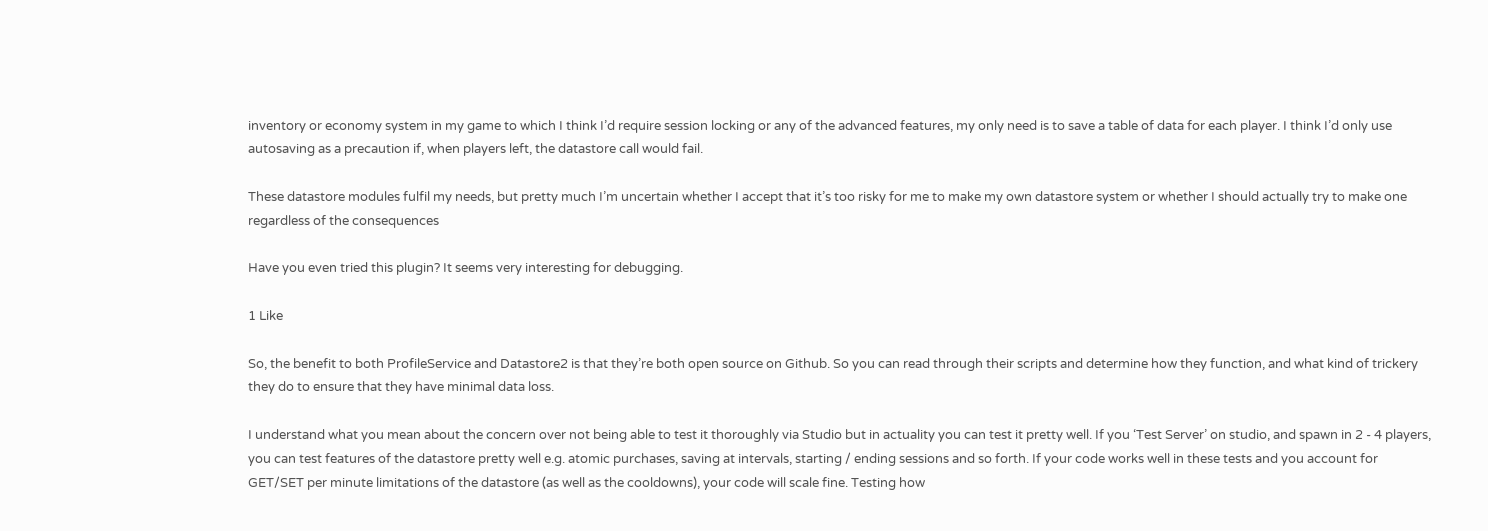inventory or economy system in my game to which I think I’d require session locking or any of the advanced features, my only need is to save a table of data for each player. I think I’d only use autosaving as a precaution if, when players left, the datastore call would fail.

These datastore modules fulfil my needs, but pretty much I’m uncertain whether I accept that it’s too risky for me to make my own datastore system or whether I should actually try to make one regardless of the consequences

Have you even tried this plugin? It seems very interesting for debugging.

1 Like

So, the benefit to both ProfileService and Datastore2 is that they’re both open source on Github. So you can read through their scripts and determine how they function, and what kind of trickery they do to ensure that they have minimal data loss.

I understand what you mean about the concern over not being able to test it thoroughly via Studio but in actuality you can test it pretty well. If you ‘Test Server’ on studio, and spawn in 2 - 4 players, you can test features of the datastore pretty well e.g. atomic purchases, saving at intervals, starting / ending sessions and so forth. If your code works well in these tests and you account for GET/SET per minute limitations of the datastore (as well as the cooldowns), your code will scale fine. Testing how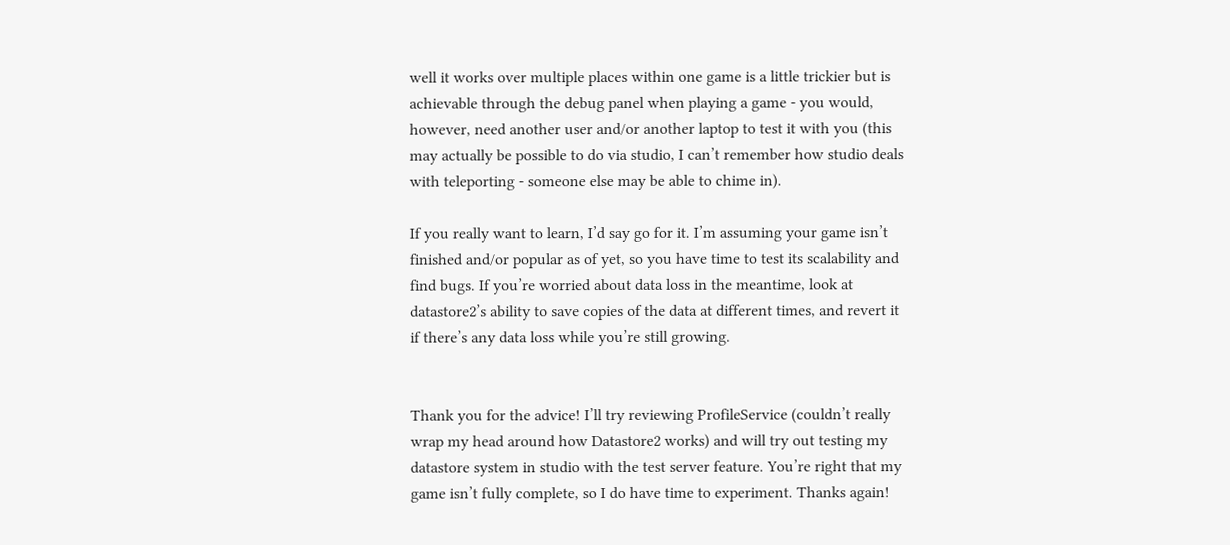well it works over multiple places within one game is a little trickier but is achievable through the debug panel when playing a game - you would, however, need another user and/or another laptop to test it with you (this may actually be possible to do via studio, I can’t remember how studio deals with teleporting - someone else may be able to chime in).

If you really want to learn, I’d say go for it. I’m assuming your game isn’t finished and/or popular as of yet, so you have time to test its scalability and find bugs. If you’re worried about data loss in the meantime, look at datastore2’s ability to save copies of the data at different times, and revert it if there’s any data loss while you’re still growing.


Thank you for the advice! I’ll try reviewing ProfileService (couldn’t really wrap my head around how Datastore2 works) and will try out testing my datastore system in studio with the test server feature. You’re right that my game isn’t fully complete, so I do have time to experiment. Thanks again!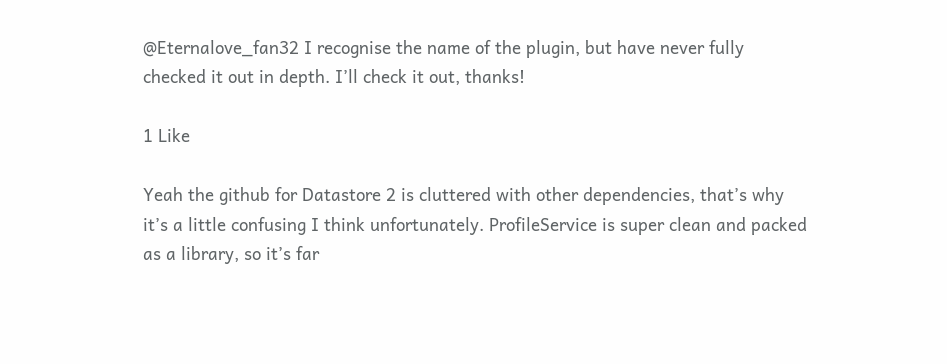@Eternalove_fan32 I recognise the name of the plugin, but have never fully checked it out in depth. I’ll check it out, thanks!

1 Like

Yeah the github for Datastore 2 is cluttered with other dependencies, that’s why it’s a little confusing I think unfortunately. ProfileService is super clean and packed as a library, so it’s far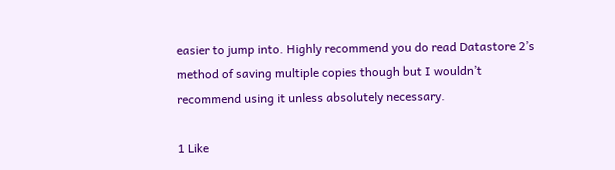easier to jump into. Highly recommend you do read Datastore 2’s method of saving multiple copies though but I wouldn’t recommend using it unless absolutely necessary.

1 Like